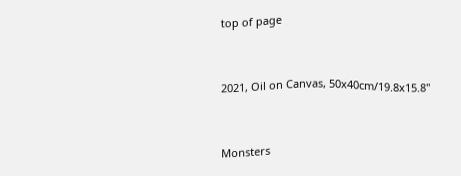top of page


2021, Oil on Canvas, 50x40cm/19.8x15.8"


Monsters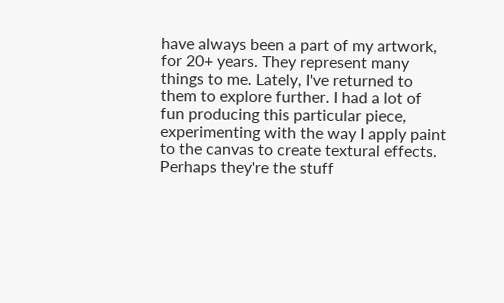have always been a part of my artwork, for 20+ years. They represent many things to me. Lately, I've returned to them to explore further. I had a lot of fun producing this particular piece, experimenting with the way I apply paint to the canvas to create textural effects.
Perhaps they're the stuff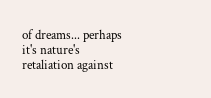of dreams... perhaps it's nature's retaliation against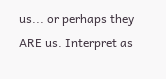us... or perhaps they ARE us. Interpret as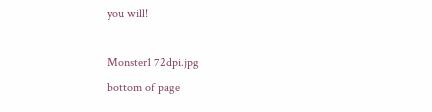you will!

Monster1 72dpi.jpg
bottom of page